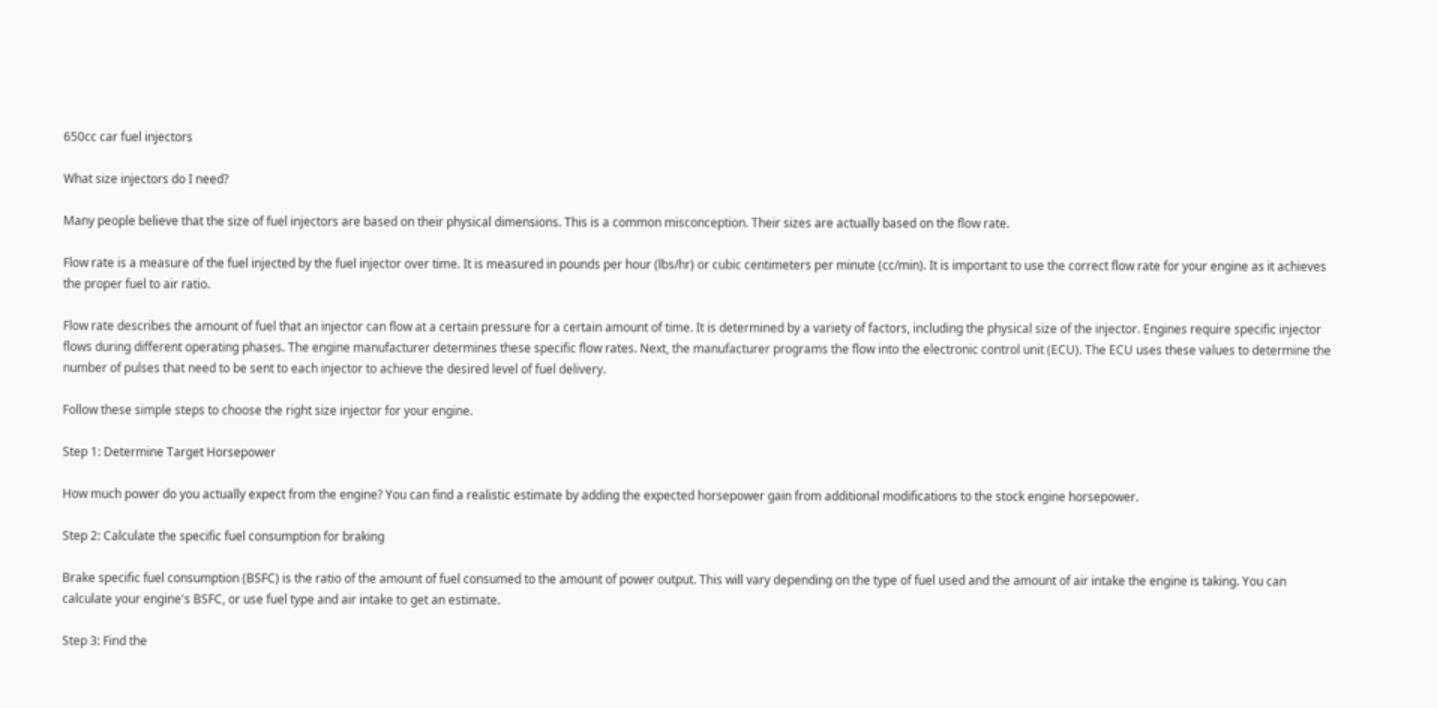650cc car fuel injectors

What size injectors do I need?

Many people believe that the size of fuel injectors are based on their physical dimensions. This is a common misconception. Their sizes are actually based on the flow rate.

Flow rate is a measure of the fuel injected by the fuel injector over time. It is measured in pounds per hour (lbs/hr) or cubic centimeters per minute (cc/min). It is important to use the correct flow rate for your engine as it achieves the proper fuel to air ratio.

Flow rate describes the amount of fuel that an injector can flow at a certain pressure for a certain amount of time. It is determined by a variety of factors, including the physical size of the injector. Engines require specific injector flows during different operating phases. The engine manufacturer determines these specific flow rates. Next, the manufacturer programs the flow into the electronic control unit (ECU). The ECU uses these values to determine the number of pulses that need to be sent to each injector to achieve the desired level of fuel delivery.

Follow these simple steps to choose the right size injector for your engine.

Step 1: Determine Target Horsepower

How much power do you actually expect from the engine? You can find a realistic estimate by adding the expected horsepower gain from additional modifications to the stock engine horsepower.

Step 2: Calculate the specific fuel consumption for braking

Brake specific fuel consumption (BSFC) is the ratio of the amount of fuel consumed to the amount of power output. This will vary depending on the type of fuel used and the amount of air intake the engine is taking. You can calculate your engine's BSFC, or use fuel type and air intake to get an estimate.

Step 3: Find the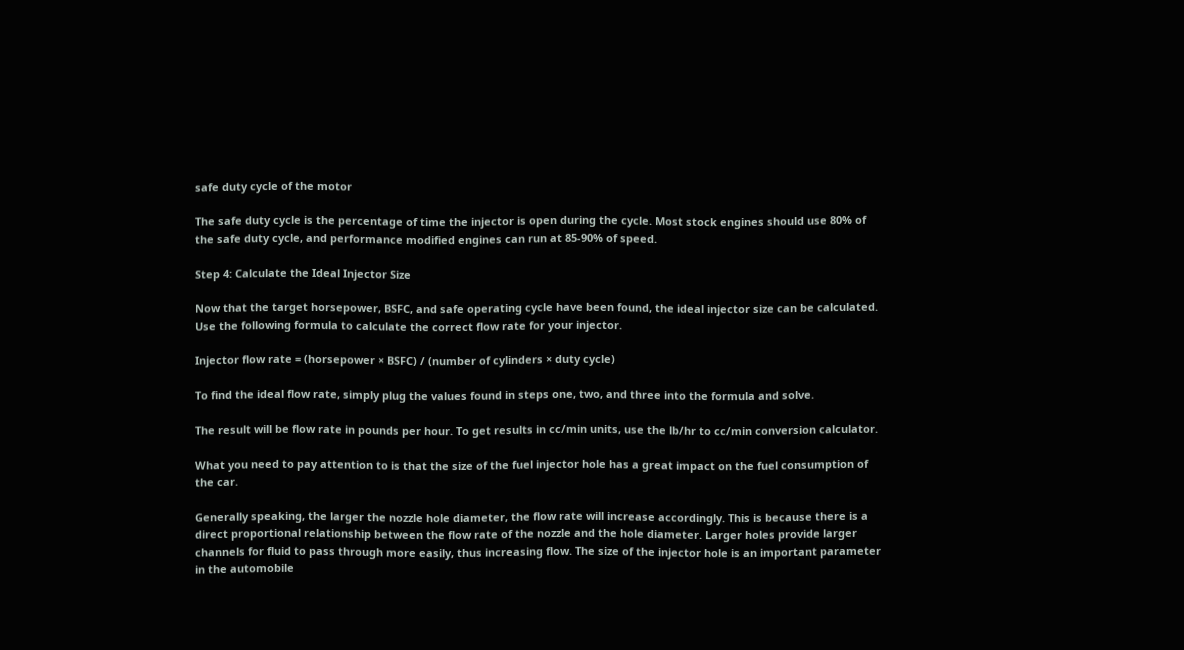safe duty cycle of the motor

The safe duty cycle is the percentage of time the injector is open during the cycle. Most stock engines should use 80% of the safe duty cycle, and performance modified engines can run at 85-90% of speed.

Step 4: Calculate the Ideal Injector Size

Now that the target horsepower, BSFC, and safe operating cycle have been found, the ideal injector size can be calculated. Use the following formula to calculate the correct flow rate for your injector.

Injector flow rate = (horsepower × BSFC) / (number of cylinders × duty cycle)

To find the ideal flow rate, simply plug the values found in steps one, two, and three into the formula and solve.

The result will be flow rate in pounds per hour. To get results in cc/min units, use the lb/hr to cc/min conversion calculator.

What you need to pay attention to is that the size of the fuel injector hole has a great impact on the fuel consumption of the car.

Generally speaking, the larger the nozzle hole diameter, the flow rate will increase accordingly. This is because there is a direct proportional relationship between the flow rate of the nozzle and the hole diameter. Larger holes provide larger channels for fluid to pass through more easily, thus increasing flow. The size of the injector hole is an important parameter in the automobile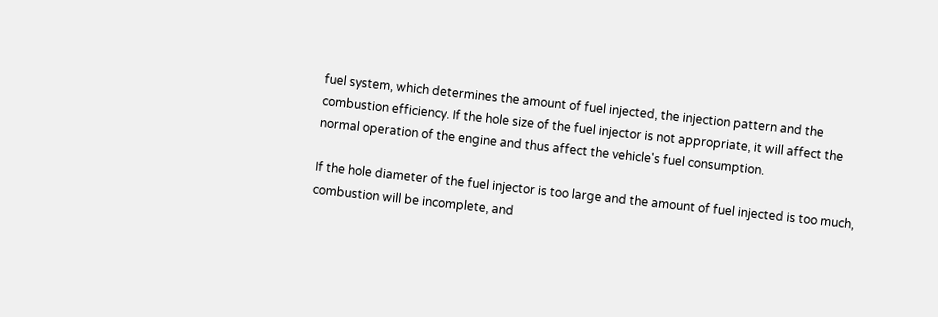fuel system, which determines the amount of fuel injected, the injection pattern and the combustion efficiency. If the hole size of the fuel injector is not appropriate, it will affect the normal operation of the engine and thus affect the vehicle's fuel consumption.

If the hole diameter of the fuel injector is too large and the amount of fuel injected is too much, combustion will be incomplete, and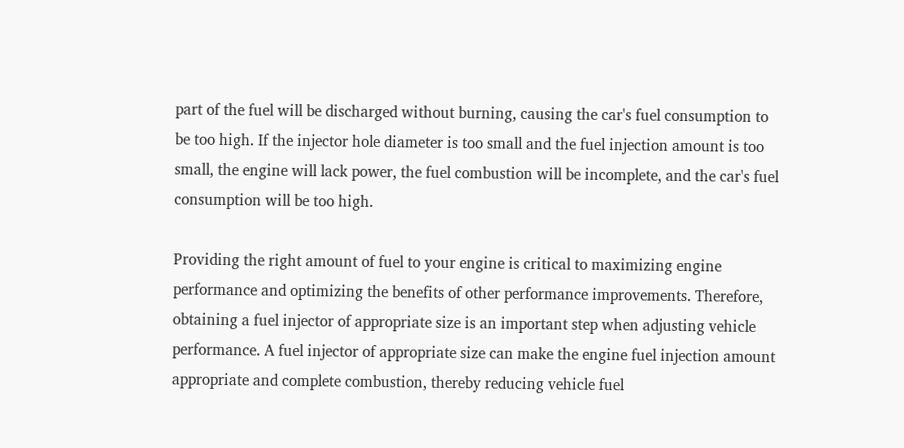part of the fuel will be discharged without burning, causing the car's fuel consumption to be too high. If the injector hole diameter is too small and the fuel injection amount is too small, the engine will lack power, the fuel combustion will be incomplete, and the car's fuel consumption will be too high.

Providing the right amount of fuel to your engine is critical to maximizing engine performance and optimizing the benefits of other performance improvements. Therefore, obtaining a fuel injector of appropriate size is an important step when adjusting vehicle performance. A fuel injector of appropriate size can make the engine fuel injection amount appropriate and complete combustion, thereby reducing vehicle fuel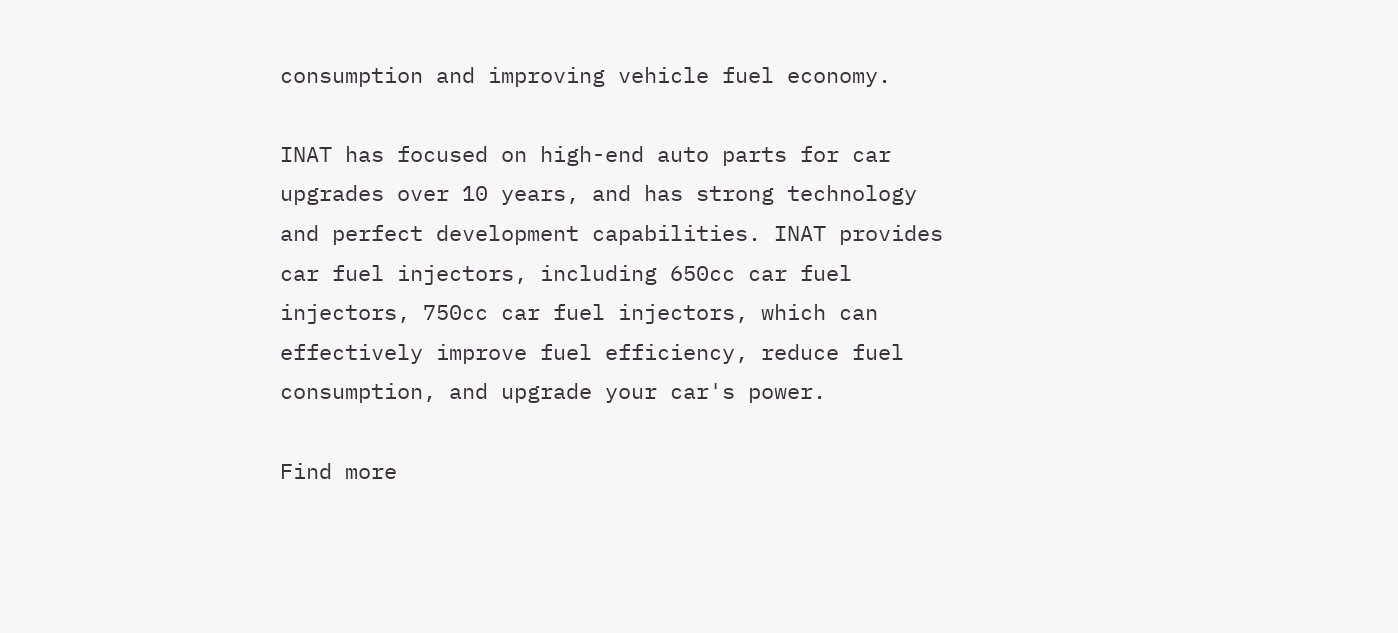consumption and improving vehicle fuel economy.

INAT has focused on high-end auto parts for car upgrades over 10 years, and has strong technology and perfect development capabilities. INAT provides car fuel injectors, including 650cc car fuel injectors, 750cc car fuel injectors, which can effectively improve fuel efficiency, reduce fuel consumption, and upgrade your car's power.

Find more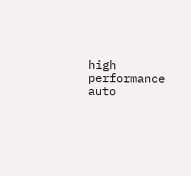high performance auto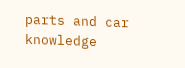parts and car knowledge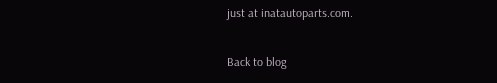just at inatautoparts.com.

Back to blog